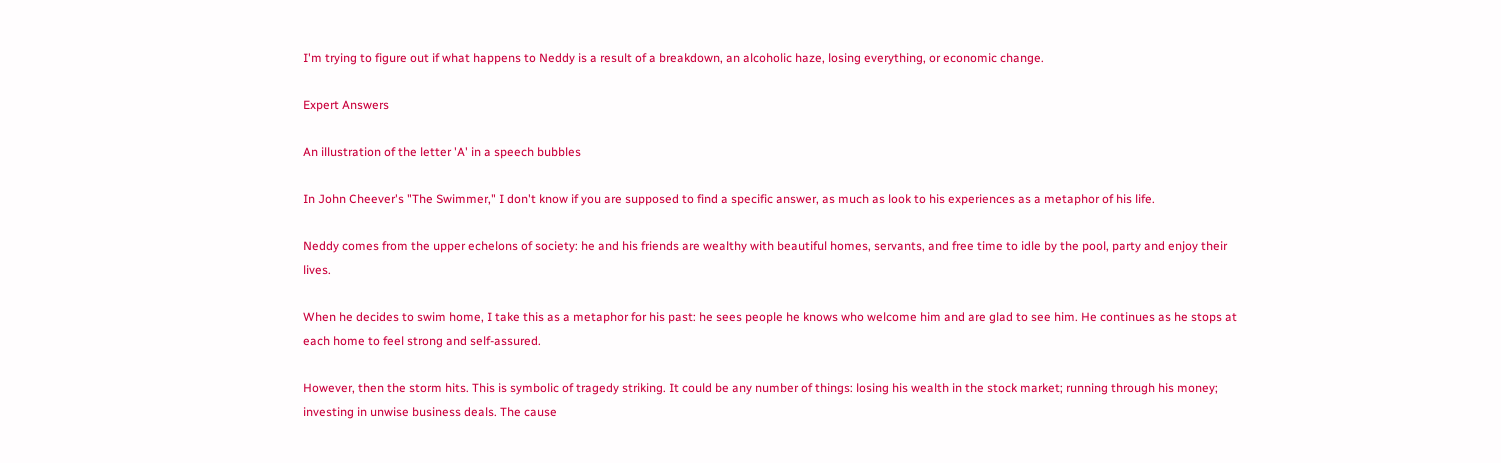I'm trying to figure out if what happens to Neddy is a result of a breakdown, an alcoholic haze, losing everything, or economic change.

Expert Answers

An illustration of the letter 'A' in a speech bubbles

In John Cheever's "The Swimmer," I don't know if you are supposed to find a specific answer, as much as look to his experiences as a metaphor of his life.

Neddy comes from the upper echelons of society: he and his friends are wealthy with beautiful homes, servants, and free time to idle by the pool, party and enjoy their lives.

When he decides to swim home, I take this as a metaphor for his past: he sees people he knows who welcome him and are glad to see him. He continues as he stops at each home to feel strong and self-assured.

However, then the storm hits. This is symbolic of tragedy striking. It could be any number of things: losing his wealth in the stock market; running through his money; investing in unwise business deals. The cause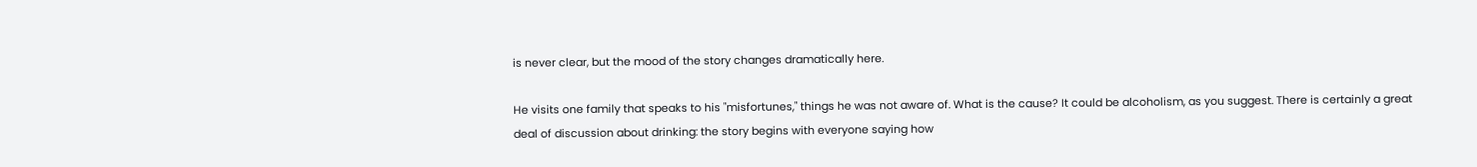is never clear, but the mood of the story changes dramatically here.

He visits one family that speaks to his "misfortunes," things he was not aware of. What is the cause? It could be alcoholism, as you suggest. There is certainly a great deal of discussion about drinking: the story begins with everyone saying how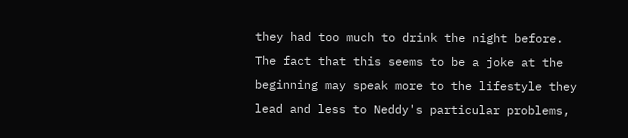they had too much to drink the night before. The fact that this seems to be a joke at the beginning may speak more to the lifestyle they lead and less to Neddy's particular problems,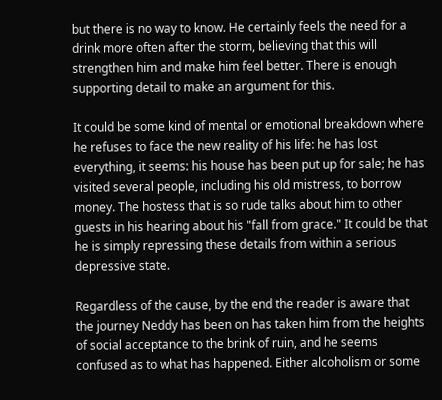but there is no way to know. He certainly feels the need for a drink more often after the storm, believing that this will strengthen him and make him feel better. There is enough supporting detail to make an argument for this.

It could be some kind of mental or emotional breakdown where he refuses to face the new reality of his life: he has lost everything, it seems: his house has been put up for sale; he has visited several people, including his old mistress, to borrow money. The hostess that is so rude talks about him to other guests in his hearing about his "fall from grace." It could be that he is simply repressing these details from within a serious depressive state.

Regardless of the cause, by the end the reader is aware that the journey Neddy has been on has taken him from the heights of social acceptance to the brink of ruin, and he seems confused as to what has happened. Either alcoholism or some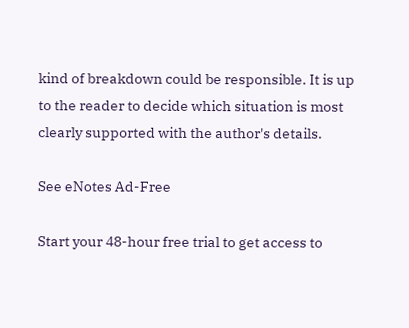kind of breakdown could be responsible. It is up to the reader to decide which situation is most clearly supported with the author's details.

See eNotes Ad-Free

Start your 48-hour free trial to get access to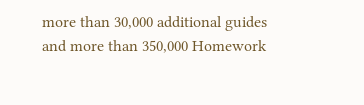more than 30,000 additional guides and more than 350,000 Homework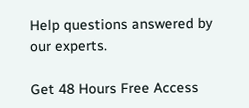Help questions answered by our experts.

Get 48 Hours Free Access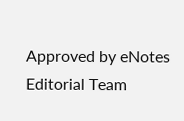Approved by eNotes Editorial Team